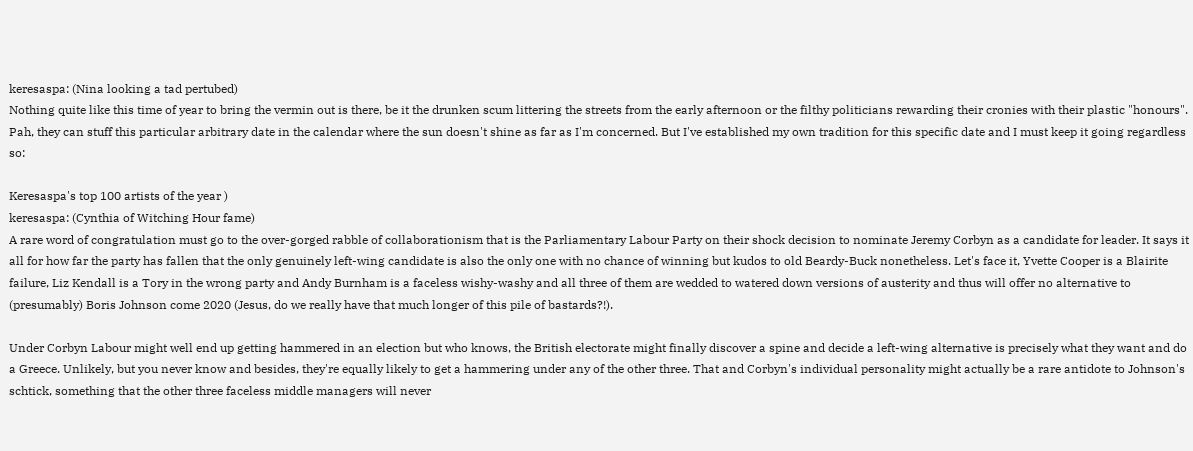keresaspa: (Nina looking a tad pertubed)
Nothing quite like this time of year to bring the vermin out is there, be it the drunken scum littering the streets from the early afternoon or the filthy politicians rewarding their cronies with their plastic "honours". Pah, they can stuff this particular arbitrary date in the calendar where the sun doesn't shine as far as I'm concerned. But I've established my own tradition for this specific date and I must keep it going regardless so:

Keresaspa's top 100 artists of the year )
keresaspa: (Cynthia of Witching Hour fame)
A rare word of congratulation must go to the over-gorged rabble of collaborationism that is the Parliamentary Labour Party on their shock decision to nominate Jeremy Corbyn as a candidate for leader. It says it all for how far the party has fallen that the only genuinely left-wing candidate is also the only one with no chance of winning but kudos to old Beardy-Buck nonetheless. Let's face it, Yvette Cooper is a Blairite failure, Liz Kendall is a Tory in the wrong party and Andy Burnham is a faceless wishy-washy and all three of them are wedded to watered down versions of austerity and thus will offer no alternative to (presumably) Boris Johnson come 2020 (Jesus, do we really have that much longer of this pile of bastards?!).

Under Corbyn Labour might well end up getting hammered in an election but who knows, the British electorate might finally discover a spine and decide a left-wing alternative is precisely what they want and do a Greece. Unlikely, but you never know and besides, they're equally likely to get a hammering under any of the other three. That and Corbyn's individual personality might actually be a rare antidote to Johnson's schtick, something that the other three faceless middle managers will never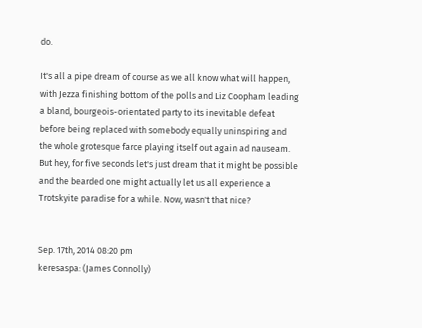do.

It's all a pipe dream of course as we all know what will happen, with Jezza finishing bottom of the polls and Liz Coopham leading a bland, bourgeois-orientated party to its inevitable defeat before being replaced with somebody equally uninspiring and the whole grotesque farce playing itself out again ad nauseam. But hey, for five seconds let's just dream that it might be possible and the bearded one might actually let us all experience a Trotskyite paradise for a while. Now, wasn't that nice?


Sep. 17th, 2014 08:20 pm
keresaspa: (James Connolly)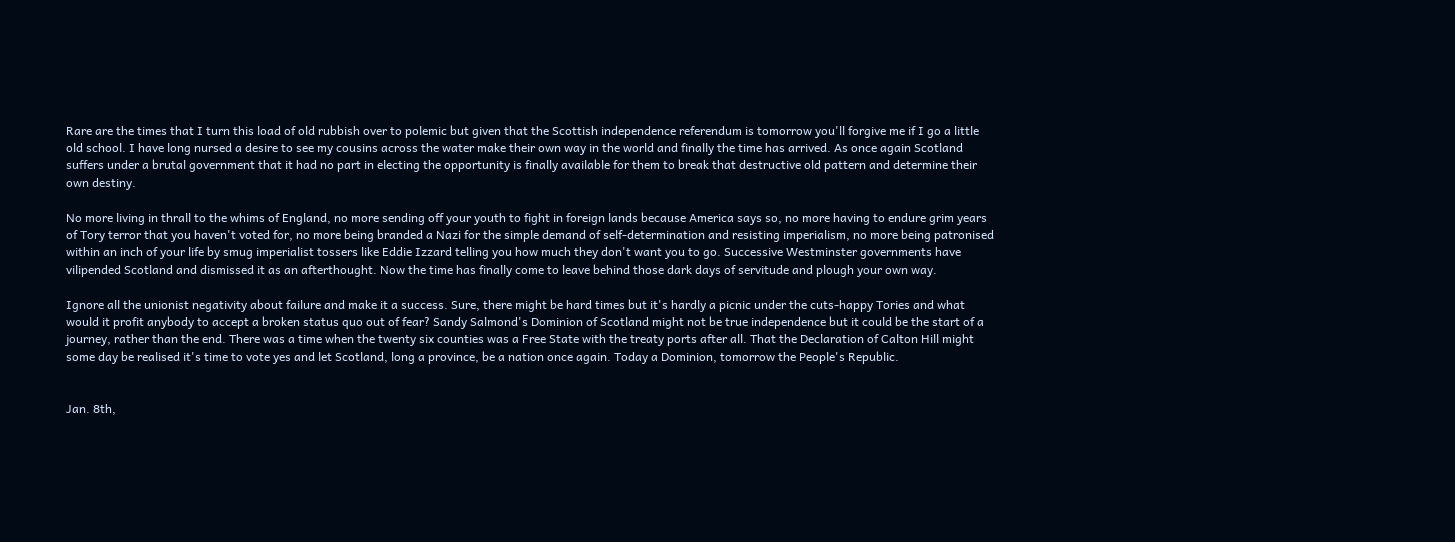Rare are the times that I turn this load of old rubbish over to polemic but given that the Scottish independence referendum is tomorrow you'll forgive me if I go a little old school. I have long nursed a desire to see my cousins across the water make their own way in the world and finally the time has arrived. As once again Scotland suffers under a brutal government that it had no part in electing the opportunity is finally available for them to break that destructive old pattern and determine their own destiny.

No more living in thrall to the whims of England, no more sending off your youth to fight in foreign lands because America says so, no more having to endure grim years of Tory terror that you haven't voted for, no more being branded a Nazi for the simple demand of self-determination and resisting imperialism, no more being patronised within an inch of your life by smug imperialist tossers like Eddie Izzard telling you how much they don't want you to go. Successive Westminster governments have vilipended Scotland and dismissed it as an afterthought. Now the time has finally come to leave behind those dark days of servitude and plough your own way.

Ignore all the unionist negativity about failure and make it a success. Sure, there might be hard times but it's hardly a picnic under the cuts-happy Tories and what would it profit anybody to accept a broken status quo out of fear? Sandy Salmond's Dominion of Scotland might not be true independence but it could be the start of a journey, rather than the end. There was a time when the twenty six counties was a Free State with the treaty ports after all. That the Declaration of Calton Hill might some day be realised it's time to vote yes and let Scotland, long a province, be a nation once again. Today a Dominion, tomorrow the People's Republic.


Jan. 8th,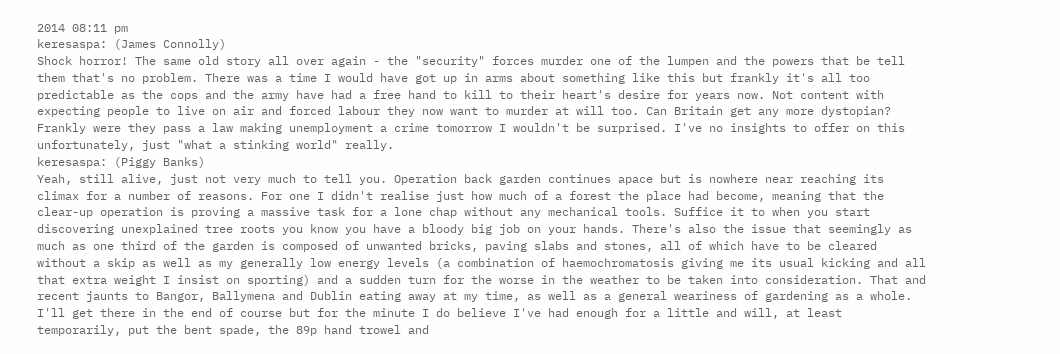2014 08:11 pm
keresaspa: (James Connolly)
Shock horror! The same old story all over again - the "security" forces murder one of the lumpen and the powers that be tell them that's no problem. There was a time I would have got up in arms about something like this but frankly it's all too predictable as the cops and the army have had a free hand to kill to their heart's desire for years now. Not content with expecting people to live on air and forced labour they now want to murder at will too. Can Britain get any more dystopian? Frankly were they pass a law making unemployment a crime tomorrow I wouldn't be surprised. I've no insights to offer on this unfortunately, just "what a stinking world" really.
keresaspa: (Piggy Banks)
Yeah, still alive, just not very much to tell you. Operation back garden continues apace but is nowhere near reaching its climax for a number of reasons. For one I didn't realise just how much of a forest the place had become, meaning that the clear-up operation is proving a massive task for a lone chap without any mechanical tools. Suffice it to when you start discovering unexplained tree roots you know you have a bloody big job on your hands. There's also the issue that seemingly as much as one third of the garden is composed of unwanted bricks, paving slabs and stones, all of which have to be cleared without a skip as well as my generally low energy levels (a combination of haemochromatosis giving me its usual kicking and all that extra weight I insist on sporting) and a sudden turn for the worse in the weather to be taken into consideration. That and recent jaunts to Bangor, Ballymena and Dublin eating away at my time, as well as a general weariness of gardening as a whole. I'll get there in the end of course but for the minute I do believe I've had enough for a little and will, at least temporarily, put the bent spade, the 89p hand trowel and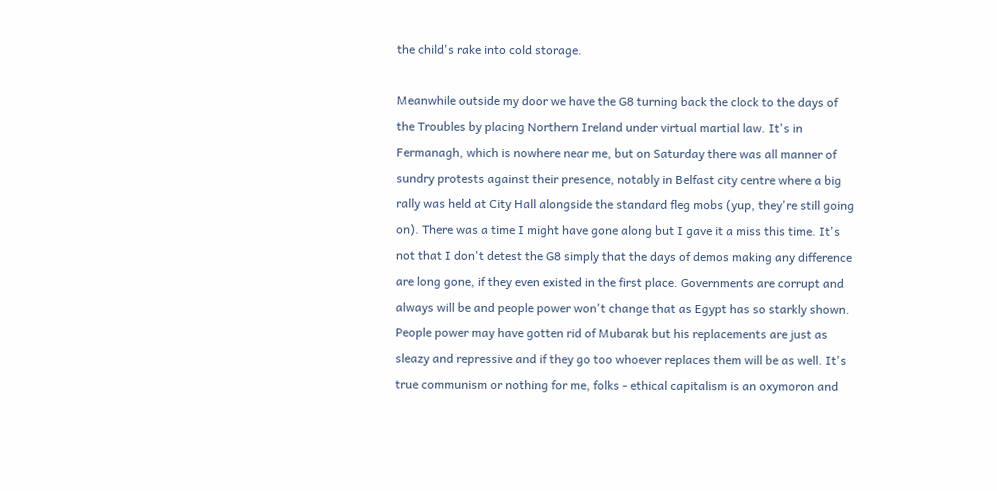the child's rake into cold storage.

Meanwhile outside my door we have the G8 turning back the clock to the days of the Troubles by placing Northern Ireland under virtual martial law. It's in Fermanagh, which is nowhere near me, but on Saturday there was all manner of sundry protests against their presence, notably in Belfast city centre where a big rally was held at City Hall alongside the standard fleg mobs (yup, they're still going on). There was a time I might have gone along but I gave it a miss this time. It's not that I don't detest the G8 simply that the days of demos making any difference are long gone, if they even existed in the first place. Governments are corrupt and always will be and people power won't change that as Egypt has so starkly shown. People power may have gotten rid of Mubarak but his replacements are just as sleazy and repressive and if they go too whoever replaces them will be as well. It's true communism or nothing for me, folks - ethical capitalism is an oxymoron and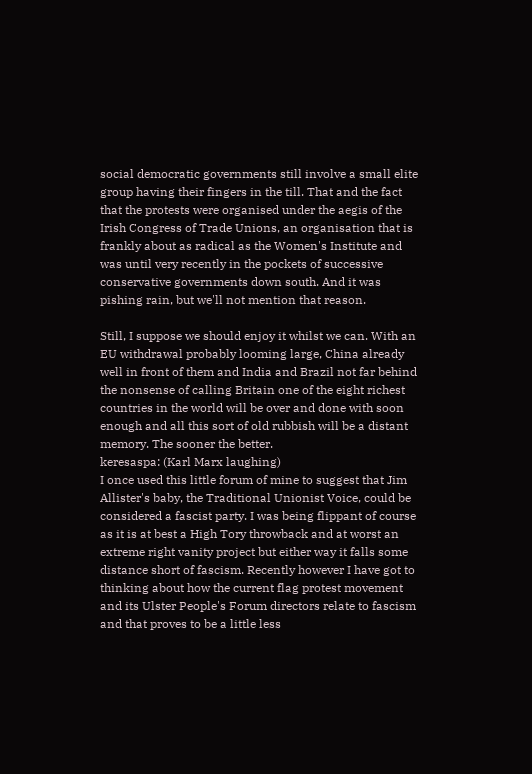social democratic governments still involve a small elite group having their fingers in the till. That and the fact that the protests were organised under the aegis of the Irish Congress of Trade Unions, an organisation that is frankly about as radical as the Women's Institute and was until very recently in the pockets of successive conservative governments down south. And it was pishing rain, but we'll not mention that reason.

Still, I suppose we should enjoy it whilst we can. With an EU withdrawal probably looming large, China already well in front of them and India and Brazil not far behind the nonsense of calling Britain one of the eight richest countries in the world will be over and done with soon enough and all this sort of old rubbish will be a distant memory. The sooner the better.
keresaspa: (Karl Marx laughing)
I once used this little forum of mine to suggest that Jim Allister's baby, the Traditional Unionist Voice, could be considered a fascist party. I was being flippant of course as it is at best a High Tory throwback and at worst an extreme right vanity project but either way it falls some distance short of fascism. Recently however I have got to thinking about how the current flag protest movement and its Ulster People's Forum directors relate to fascism and that proves to be a little less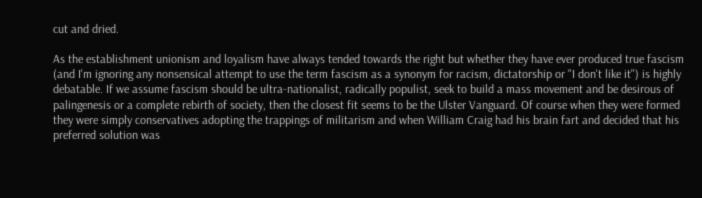cut and dried.

As the establishment unionism and loyalism have always tended towards the right but whether they have ever produced true fascism (and I'm ignoring any nonsensical attempt to use the term fascism as a synonym for racism, dictatorship or "I don't like it") is highly debatable. If we assume fascism should be ultra-nationalist, radically populist, seek to build a mass movement and be desirous of palingenesis or a complete rebirth of society, then the closest fit seems to be the Ulster Vanguard. Of course when they were formed they were simply conservatives adopting the trappings of militarism and when William Craig had his brain fart and decided that his preferred solution was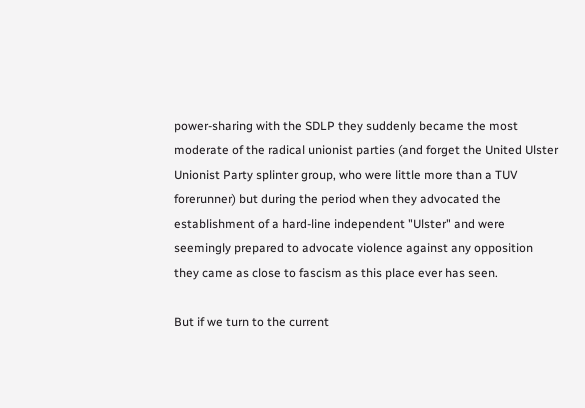power-sharing with the SDLP they suddenly became the most moderate of the radical unionist parties (and forget the United Ulster Unionist Party splinter group, who were little more than a TUV forerunner) but during the period when they advocated the establishment of a hard-line independent "Ulster" and were seemingly prepared to advocate violence against any opposition they came as close to fascism as this place ever has seen.

But if we turn to the current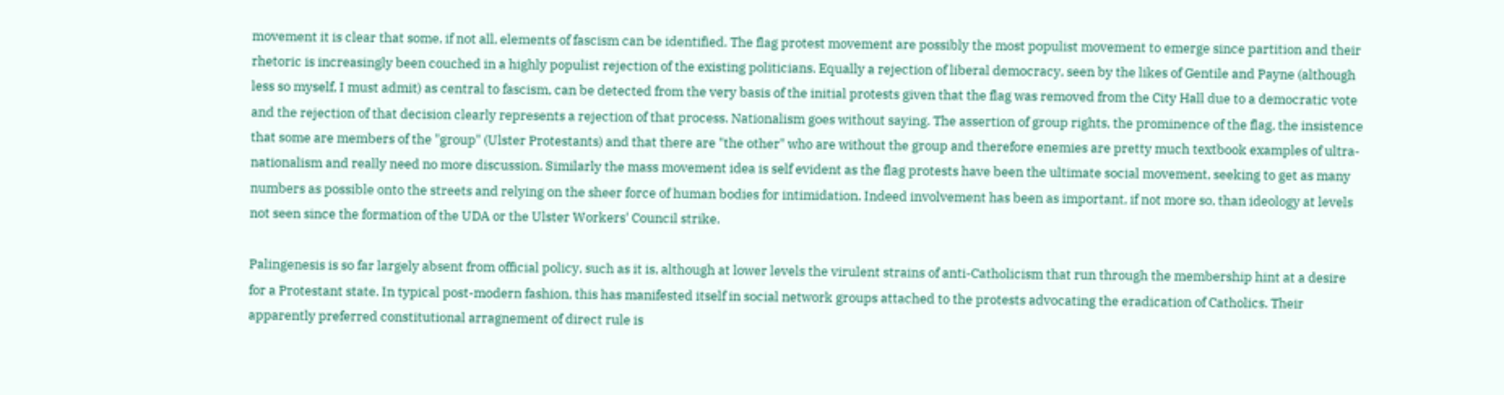movement it is clear that some, if not all, elements of fascism can be identified. The flag protest movement are possibly the most populist movement to emerge since partition and their rhetoric is increasingly been couched in a highly populist rejection of the existing politicians. Equally a rejection of liberal democracy, seen by the likes of Gentile and Payne (although less so myself, I must admit) as central to fascism, can be detected from the very basis of the initial protests given that the flag was removed from the City Hall due to a democratic vote and the rejection of that decision clearly represents a rejection of that process. Nationalism goes without saying. The assertion of group rights, the prominence of the flag, the insistence that some are members of the "group" (Ulster Protestants) and that there are "the other" who are without the group and therefore enemies are pretty much textbook examples of ultra-nationalism and really need no more discussion. Similarly the mass movement idea is self evident as the flag protests have been the ultimate social movement, seeking to get as many numbers as possible onto the streets and relying on the sheer force of human bodies for intimidation. Indeed involvement has been as important, if not more so, than ideology at levels not seen since the formation of the UDA or the Ulster Workers' Council strike.

Palingenesis is so far largely absent from official policy, such as it is, although at lower levels the virulent strains of anti-Catholicism that run through the membership hint at a desire for a Protestant state. In typical post-modern fashion, this has manifested itself in social network groups attached to the protests advocating the eradication of Catholics. Their apparently preferred constitutional arragnement of direct rule is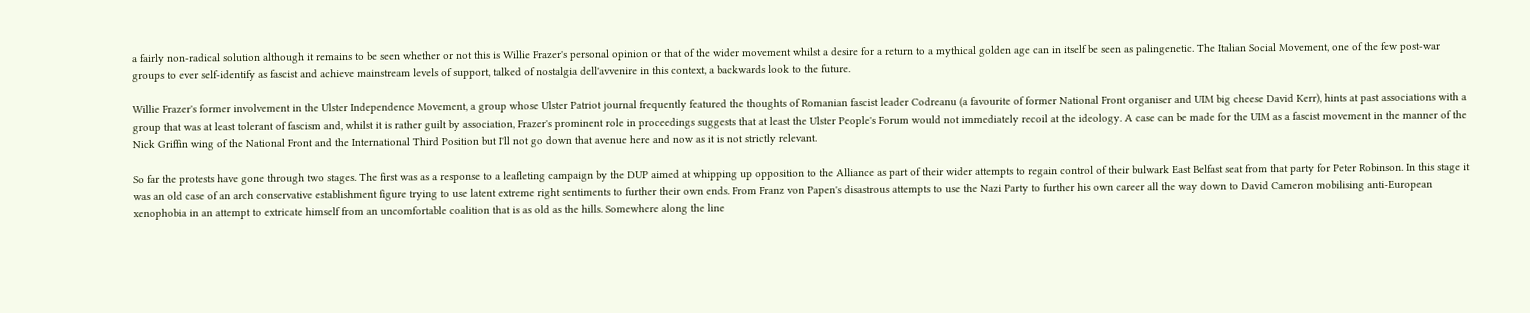a fairly non-radical solution although it remains to be seen whether or not this is Willie Frazer's personal opinion or that of the wider movement whilst a desire for a return to a mythical golden age can in itself be seen as palingenetic. The Italian Social Movement, one of the few post-war groups to ever self-identify as fascist and achieve mainstream levels of support, talked of nostalgia dell'avvenire in this context, a backwards look to the future.

Willie Frazer's former involvement in the Ulster Independence Movement, a group whose Ulster Patriot journal frequently featured the thoughts of Romanian fascist leader Codreanu (a favourite of former National Front organiser and UIM big cheese David Kerr), hints at past associations with a group that was at least tolerant of fascism and, whilst it is rather guilt by association, Frazer's prominent role in proceedings suggests that at least the Ulster People's Forum would not immediately recoil at the ideology. A case can be made for the UIM as a fascist movement in the manner of the Nick Griffin wing of the National Front and the International Third Position but I'll not go down that avenue here and now as it is not strictly relevant.

So far the protests have gone through two stages. The first was as a response to a leafleting campaign by the DUP aimed at whipping up opposition to the Alliance as part of their wider attempts to regain control of their bulwark East Belfast seat from that party for Peter Robinson. In this stage it was an old case of an arch conservative establishment figure trying to use latent extreme right sentiments to further their own ends. From Franz von Papen's disastrous attempts to use the Nazi Party to further his own career all the way down to David Cameron mobilising anti-European xenophobia in an attempt to extricate himself from an uncomfortable coalition that is as old as the hills. Somewhere along the line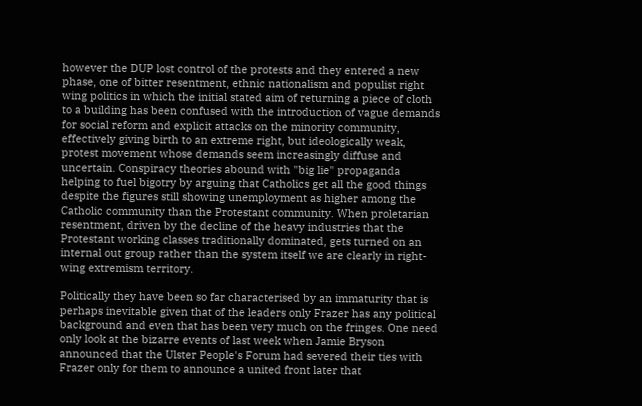however the DUP lost control of the protests and they entered a new phase, one of bitter resentment, ethnic nationalism and populist right wing politics in which the initial stated aim of returning a piece of cloth to a building has been confused with the introduction of vague demands for social reform and explicit attacks on the minority community, effectively giving birth to an extreme right, but ideologically weak, protest movement whose demands seem increasingly diffuse and uncertain. Conspiracy theories abound with "big lie" propaganda helping to fuel bigotry by arguing that Catholics get all the good things despite the figures still showing unemployment as higher among the Catholic community than the Protestant community. When proletarian resentment, driven by the decline of the heavy industries that the Protestant working classes traditionally dominated, gets turned on an internal out group rather than the system itself we are clearly in right-wing extremism territory.

Politically they have been so far characterised by an immaturity that is perhaps inevitable given that of the leaders only Frazer has any political background and even that has been very much on the fringes. One need only look at the bizarre events of last week when Jamie Bryson announced that the Ulster People's Forum had severed their ties with Frazer only for them to announce a united front later that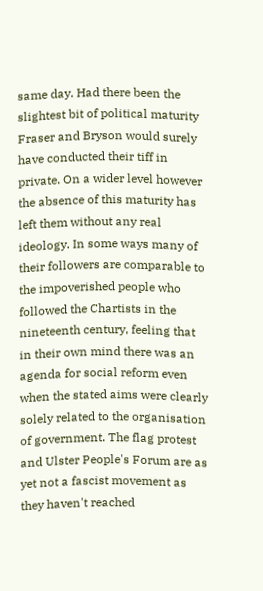same day. Had there been the slightest bit of political maturity Fraser and Bryson would surely have conducted their tiff in private. On a wider level however the absence of this maturity has left them without any real ideology. In some ways many of their followers are comparable to the impoverished people who followed the Chartists in the nineteenth century, feeling that in their own mind there was an agenda for social reform even when the stated aims were clearly solely related to the organisation of government. The flag protest and Ulster People's Forum are as yet not a fascist movement as they haven't reached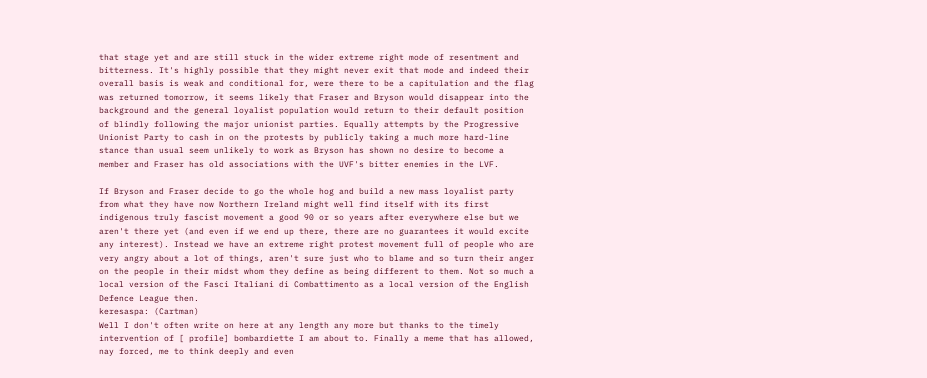that stage yet and are still stuck in the wider extreme right mode of resentment and bitterness. It's highly possible that they might never exit that mode and indeed their overall basis is weak and conditional for, were there to be a capitulation and the flag was returned tomorrow, it seems likely that Fraser and Bryson would disappear into the background and the general loyalist population would return to their default position of blindly following the major unionist parties. Equally attempts by the Progressive Unionist Party to cash in on the protests by publicly taking a much more hard-line stance than usual seem unlikely to work as Bryson has shown no desire to become a member and Fraser has old associations with the UVF's bitter enemies in the LVF.

If Bryson and Fraser decide to go the whole hog and build a new mass loyalist party from what they have now Northern Ireland might well find itself with its first indigenous truly fascist movement a good 90 or so years after everywhere else but we aren't there yet (and even if we end up there, there are no guarantees it would excite any interest). Instead we have an extreme right protest movement full of people who are very angry about a lot of things, aren't sure just who to blame and so turn their anger on the people in their midst whom they define as being different to them. Not so much a local version of the Fasci Italiani di Combattimento as a local version of the English Defence League then.
keresaspa: (Cartman)
Well I don't often write on here at any length any more but thanks to the timely intervention of [ profile] bombardiette I am about to. Finally a meme that has allowed, nay forced, me to think deeply and even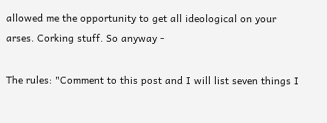allowed me the opportunity to get all ideological on your arses. Corking stuff. So anyway -

The rules: "Comment to this post and I will list seven things I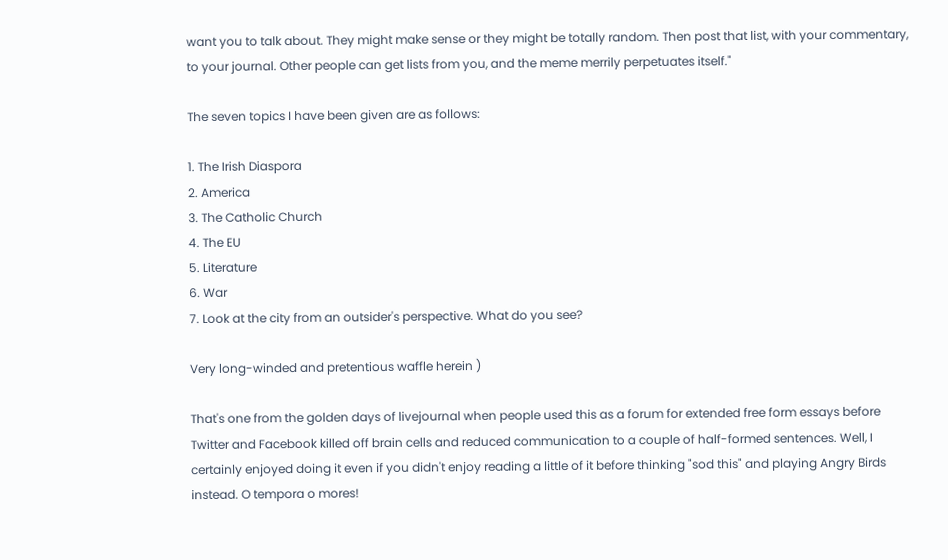want you to talk about. They might make sense or they might be totally random. Then post that list, with your commentary, to your journal. Other people can get lists from you, and the meme merrily perpetuates itself."

The seven topics I have been given are as follows:

1. The Irish Diaspora
2. America
3. The Catholic Church
4. The EU
5. Literature
6. War
7. Look at the city from an outsider's perspective. What do you see?

Very long-winded and pretentious waffle herein )

That's one from the golden days of livejournal when people used this as a forum for extended free form essays before Twitter and Facebook killed off brain cells and reduced communication to a couple of half-formed sentences. Well, I certainly enjoyed doing it even if you didn't enjoy reading a little of it before thinking "sod this" and playing Angry Birds instead. O tempora o mores!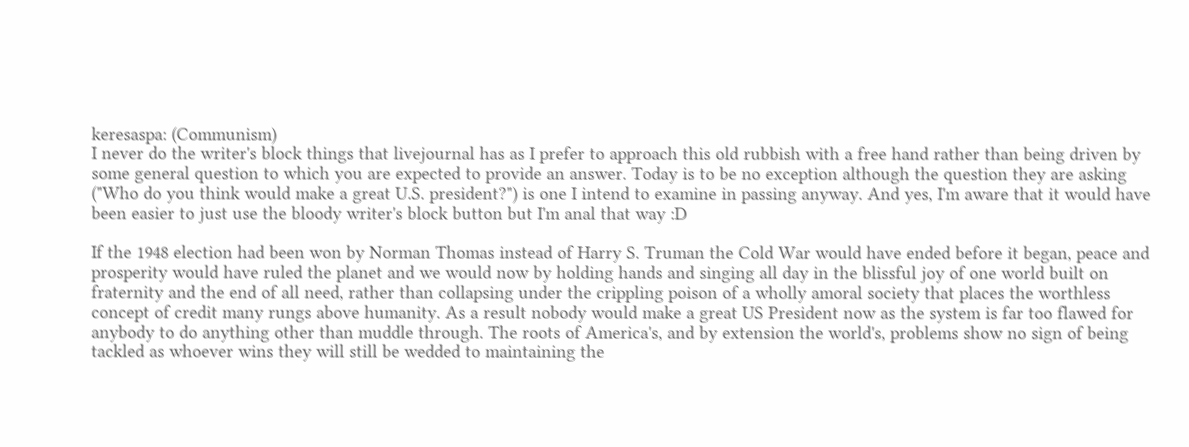keresaspa: (Communism)
I never do the writer's block things that livejournal has as I prefer to approach this old rubbish with a free hand rather than being driven by some general question to which you are expected to provide an answer. Today is to be no exception although the question they are asking ("Who do you think would make a great U.S. president?") is one I intend to examine in passing anyway. And yes, I'm aware that it would have been easier to just use the bloody writer's block button but I'm anal that way :D

If the 1948 election had been won by Norman Thomas instead of Harry S. Truman the Cold War would have ended before it began, peace and prosperity would have ruled the planet and we would now by holding hands and singing all day in the blissful joy of one world built on fraternity and the end of all need, rather than collapsing under the crippling poison of a wholly amoral society that places the worthless concept of credit many rungs above humanity. As a result nobody would make a great US President now as the system is far too flawed for anybody to do anything other than muddle through. The roots of America's, and by extension the world's, problems show no sign of being tackled as whoever wins they will still be wedded to maintaining the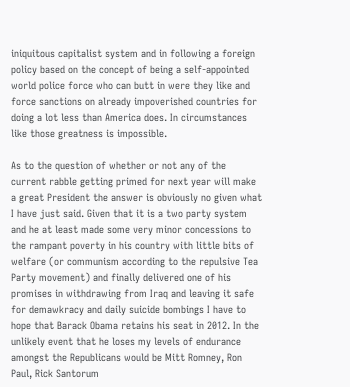iniquitous capitalist system and in following a foreign policy based on the concept of being a self-appointed world police force who can butt in were they like and force sanctions on already impoverished countries for doing a lot less than America does. In circumstances like those greatness is impossible.

As to the question of whether or not any of the current rabble getting primed for next year will make a great President the answer is obviously no given what I have just said. Given that it is a two party system and he at least made some very minor concessions to the rampant poverty in his country with little bits of welfare (or communism according to the repulsive Tea Party movement) and finally delivered one of his promises in withdrawing from Iraq and leaving it safe for demawkracy and daily suicide bombings I have to hope that Barack Obama retains his seat in 2012. In the unlikely event that he loses my levels of endurance amongst the Republicans would be Mitt Romney, Ron Paul, Rick Santorum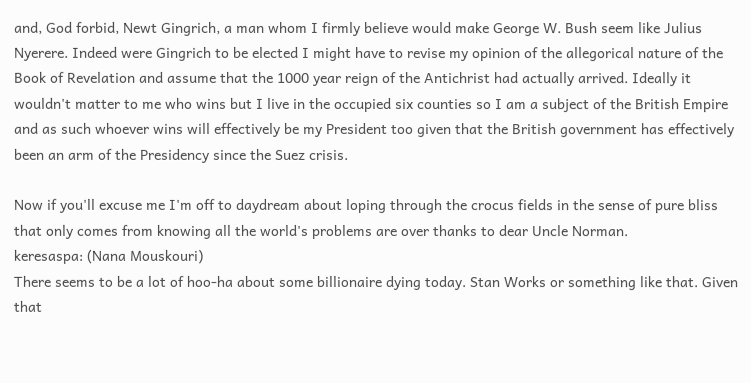and, God forbid, Newt Gingrich, a man whom I firmly believe would make George W. Bush seem like Julius Nyerere. Indeed were Gingrich to be elected I might have to revise my opinion of the allegorical nature of the Book of Revelation and assume that the 1000 year reign of the Antichrist had actually arrived. Ideally it wouldn't matter to me who wins but I live in the occupied six counties so I am a subject of the British Empire and as such whoever wins will effectively be my President too given that the British government has effectively been an arm of the Presidency since the Suez crisis.

Now if you'll excuse me I'm off to daydream about loping through the crocus fields in the sense of pure bliss that only comes from knowing all the world's problems are over thanks to dear Uncle Norman.
keresaspa: (Nana Mouskouri)
There seems to be a lot of hoo-ha about some billionaire dying today. Stan Works or something like that. Given that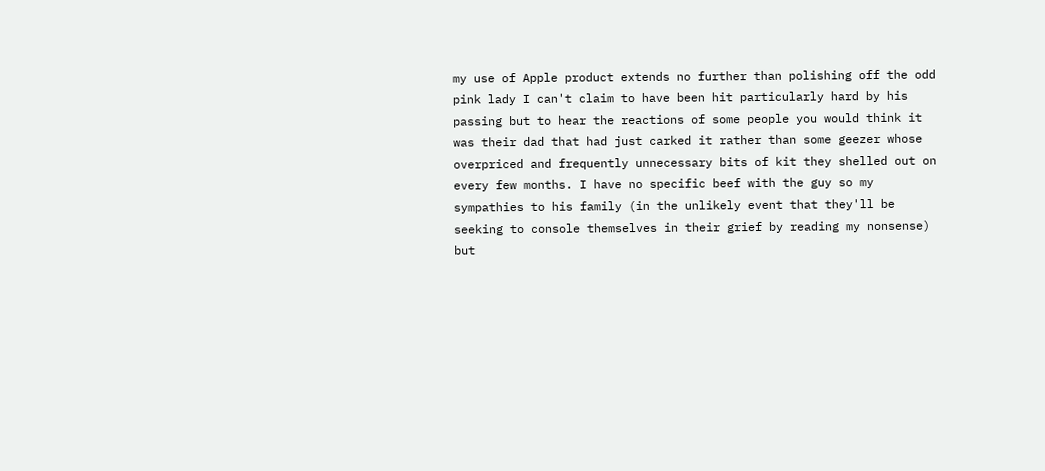my use of Apple product extends no further than polishing off the odd pink lady I can't claim to have been hit particularly hard by his passing but to hear the reactions of some people you would think it was their dad that had just carked it rather than some geezer whose overpriced and frequently unnecessary bits of kit they shelled out on every few months. I have no specific beef with the guy so my sympathies to his family (in the unlikely event that they'll be seeking to console themselves in their grief by reading my nonsense) but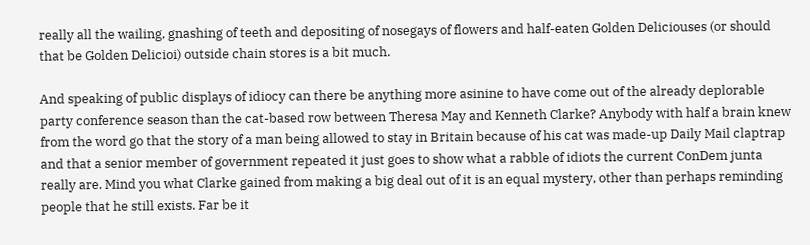really all the wailing, gnashing of teeth and depositing of nosegays of flowers and half-eaten Golden Deliciouses (or should that be Golden Delicioi) outside chain stores is a bit much.

And speaking of public displays of idiocy can there be anything more asinine to have come out of the already deplorable party conference season than the cat-based row between Theresa May and Kenneth Clarke? Anybody with half a brain knew from the word go that the story of a man being allowed to stay in Britain because of his cat was made-up Daily Mail claptrap and that a senior member of government repeated it just goes to show what a rabble of idiots the current ConDem junta really are. Mind you what Clarke gained from making a big deal out of it is an equal mystery, other than perhaps reminding people that he still exists. Far be it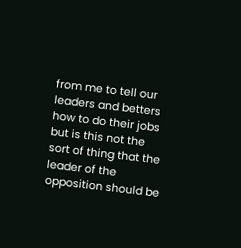from me to tell our leaders and betters how to do their jobs but is this not the sort of thing that the leader of the opposition should be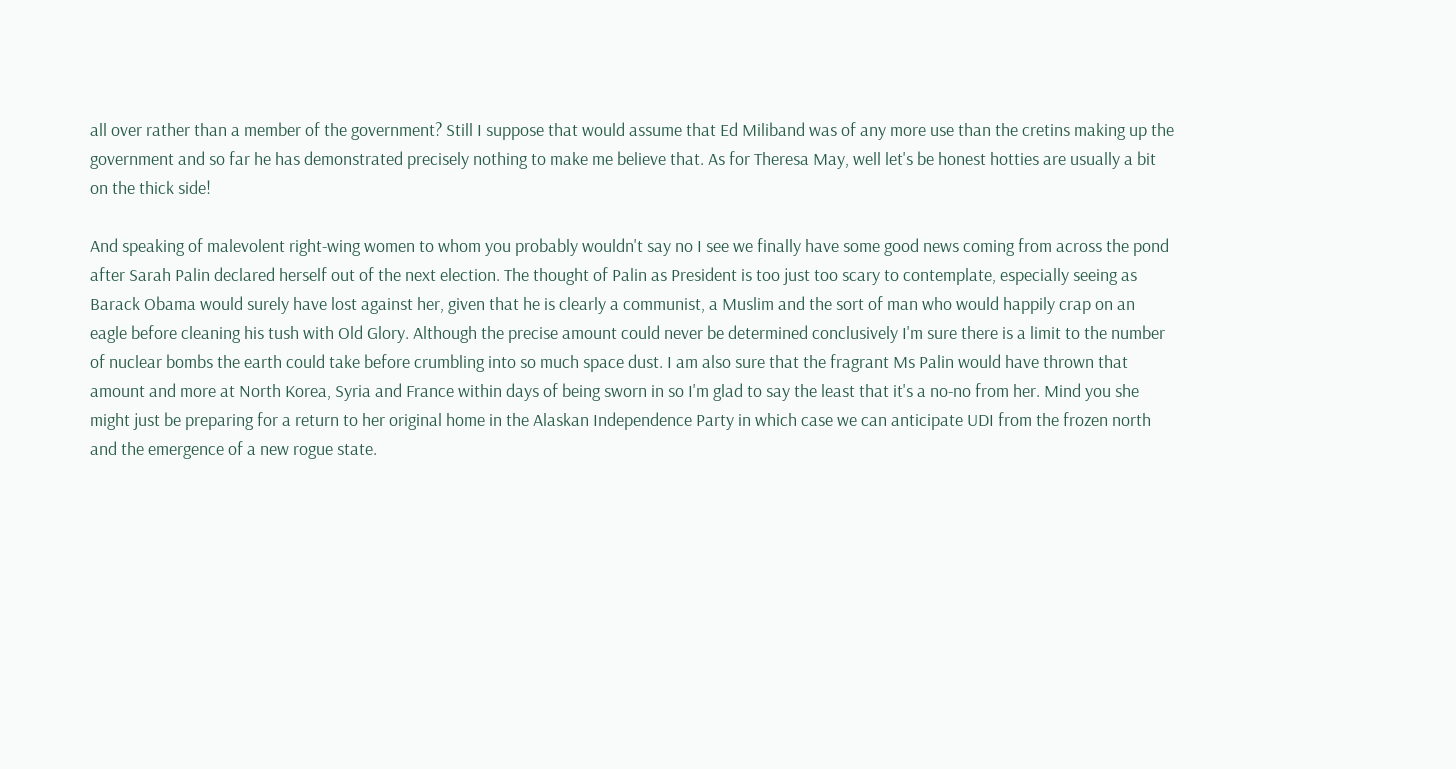all over rather than a member of the government? Still I suppose that would assume that Ed Miliband was of any more use than the cretins making up the government and so far he has demonstrated precisely nothing to make me believe that. As for Theresa May, well let's be honest hotties are usually a bit on the thick side!

And speaking of malevolent right-wing women to whom you probably wouldn't say no I see we finally have some good news coming from across the pond after Sarah Palin declared herself out of the next election. The thought of Palin as President is too just too scary to contemplate, especially seeing as Barack Obama would surely have lost against her, given that he is clearly a communist, a Muslim and the sort of man who would happily crap on an eagle before cleaning his tush with Old Glory. Although the precise amount could never be determined conclusively I'm sure there is a limit to the number of nuclear bombs the earth could take before crumbling into so much space dust. I am also sure that the fragrant Ms Palin would have thrown that amount and more at North Korea, Syria and France within days of being sworn in so I'm glad to say the least that it's a no-no from her. Mind you she might just be preparing for a return to her original home in the Alaskan Independence Party in which case we can anticipate UDI from the frozen north and the emergence of a new rogue state.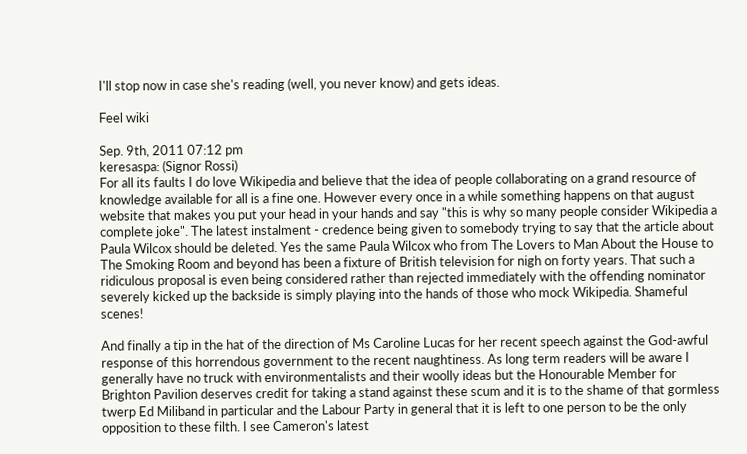I'll stop now in case she's reading (well, you never know) and gets ideas.

Feel wiki

Sep. 9th, 2011 07:12 pm
keresaspa: (Signor Rossi)
For all its faults I do love Wikipedia and believe that the idea of people collaborating on a grand resource of knowledge available for all is a fine one. However every once in a while something happens on that august website that makes you put your head in your hands and say "this is why so many people consider Wikipedia a complete joke". The latest instalment - credence being given to somebody trying to say that the article about Paula Wilcox should be deleted. Yes the same Paula Wilcox who from The Lovers to Man About the House to The Smoking Room and beyond has been a fixture of British television for nigh on forty years. That such a ridiculous proposal is even being considered rather than rejected immediately with the offending nominator severely kicked up the backside is simply playing into the hands of those who mock Wikipedia. Shameful scenes!

And finally a tip in the hat of the direction of Ms Caroline Lucas for her recent speech against the God-awful response of this horrendous government to the recent naughtiness. As long term readers will be aware I generally have no truck with environmentalists and their woolly ideas but the Honourable Member for Brighton Pavilion deserves credit for taking a stand against these scum and it is to the shame of that gormless twerp Ed Miliband in particular and the Labour Party in general that it is left to one person to be the only opposition to these filth. I see Cameron's latest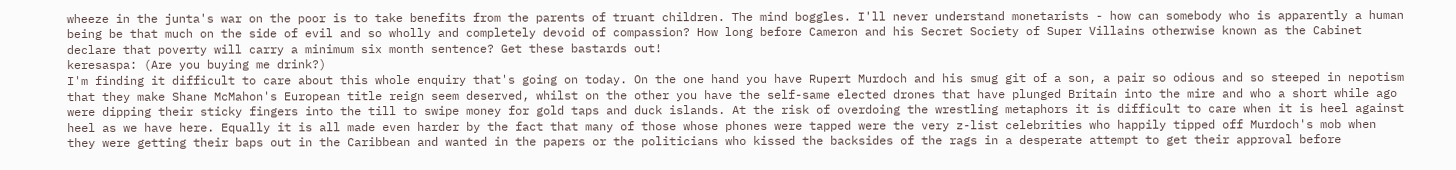wheeze in the junta's war on the poor is to take benefits from the parents of truant children. The mind boggles. I'll never understand monetarists - how can somebody who is apparently a human being be that much on the side of evil and so wholly and completely devoid of compassion? How long before Cameron and his Secret Society of Super Villains otherwise known as the Cabinet declare that poverty will carry a minimum six month sentence? Get these bastards out!
keresaspa: (Are you buying me drink?)
I'm finding it difficult to care about this whole enquiry that's going on today. On the one hand you have Rupert Murdoch and his smug git of a son, a pair so odious and so steeped in nepotism that they make Shane McMahon's European title reign seem deserved, whilst on the other you have the self-same elected drones that have plunged Britain into the mire and who a short while ago were dipping their sticky fingers into the till to swipe money for gold taps and duck islands. At the risk of overdoing the wrestling metaphors it is difficult to care when it is heel against heel as we have here. Equally it is all made even harder by the fact that many of those whose phones were tapped were the very z-list celebrities who happily tipped off Murdoch's mob when they were getting their baps out in the Caribbean and wanted in the papers or the politicians who kissed the backsides of the rags in a desperate attempt to get their approval before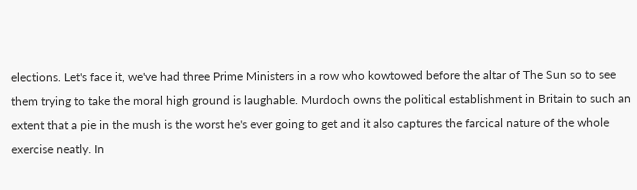elections. Let's face it, we've had three Prime Ministers in a row who kowtowed before the altar of The Sun so to see them trying to take the moral high ground is laughable. Murdoch owns the political establishment in Britain to such an extent that a pie in the mush is the worst he's ever going to get and it also captures the farcical nature of the whole exercise neatly. In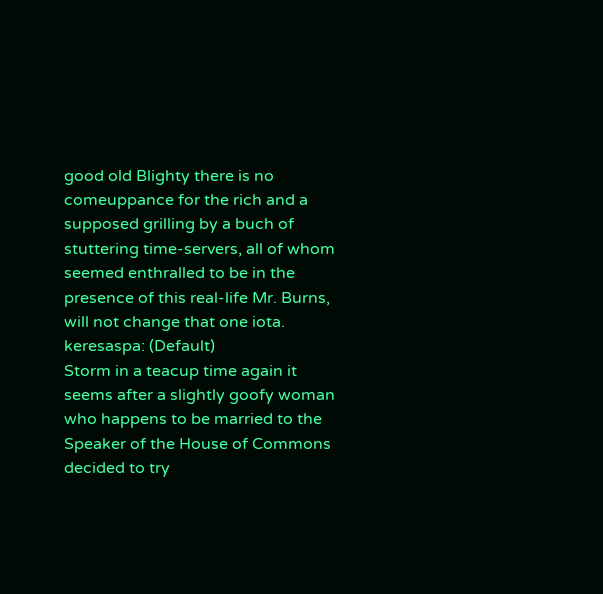good old Blighty there is no comeuppance for the rich and a supposed grilling by a buch of stuttering time-servers, all of whom seemed enthralled to be in the presence of this real-life Mr. Burns, will not change that one iota.
keresaspa: (Default)
Storm in a teacup time again it seems after a slightly goofy woman who happens to be married to the Speaker of the House of Commons decided to try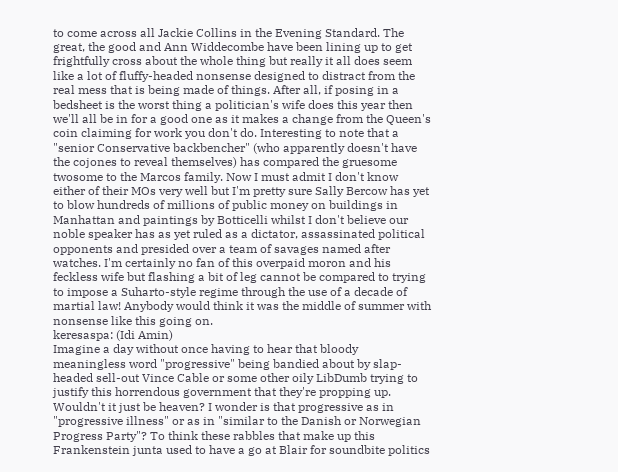to come across all Jackie Collins in the Evening Standard. The great, the good and Ann Widdecombe have been lining up to get frightfully cross about the whole thing but really it all does seem like a lot of fluffy-headed nonsense designed to distract from the real mess that is being made of things. After all, if posing in a bedsheet is the worst thing a politician's wife does this year then we'll all be in for a good one as it makes a change from the Queen's coin claiming for work you don't do. Interesting to note that a "senior Conservative backbencher" (who apparently doesn't have the cojones to reveal themselves) has compared the gruesome twosome to the Marcos family. Now I must admit I don't know either of their MOs very well but I'm pretty sure Sally Bercow has yet to blow hundreds of millions of public money on buildings in Manhattan and paintings by Botticelli whilst I don't believe our noble speaker has as yet ruled as a dictator, assassinated political opponents and presided over a team of savages named after watches. I'm certainly no fan of this overpaid moron and his feckless wife but flashing a bit of leg cannot be compared to trying to impose a Suharto-style regime through the use of a decade of martial law! Anybody would think it was the middle of summer with nonsense like this going on.
keresaspa: (Idi Amin)
Imagine a day without once having to hear that bloody meaningless word "progressive" being bandied about by slap-headed sell-out Vince Cable or some other oily LibDumb trying to justify this horrendous government that they're propping up. Wouldn't it just be heaven? I wonder is that progressive as in "progressive illness" or as in "similar to the Danish or Norwegian Progress Party"? To think these rabbles that make up this Frankenstein junta used to have a go at Blair for soundbite politics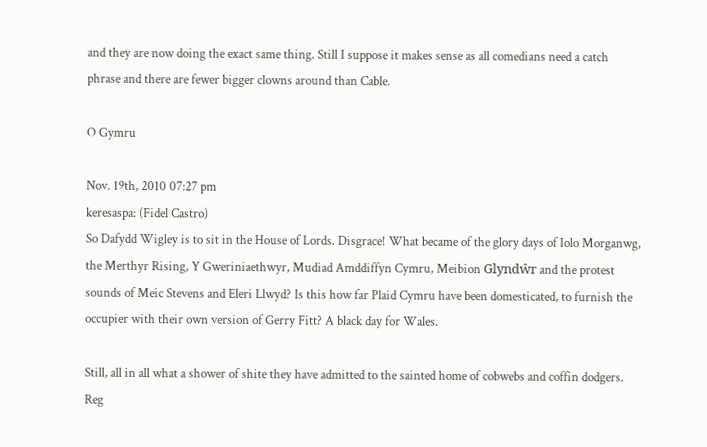and they are now doing the exact same thing. Still I suppose it makes sense as all comedians need a catch phrase and there are fewer bigger clowns around than Cable.

O Gymru

Nov. 19th, 2010 07:27 pm
keresaspa: (Fidel Castro)
So Dafydd Wigley is to sit in the House of Lords. Disgrace! What became of the glory days of Iolo Morganwg, the Merthyr Rising, Y Gweriniaethwyr, Mudiad Amddiffyn Cymru, Meibion Glyndŵr and the protest sounds of Meic Stevens and Eleri Llwyd? Is this how far Plaid Cymru have been domesticated, to furnish the occupier with their own version of Gerry Fitt? A black day for Wales.

Still, all in all what a shower of shite they have admitted to the sainted home of cobwebs and coffin dodgers. Reg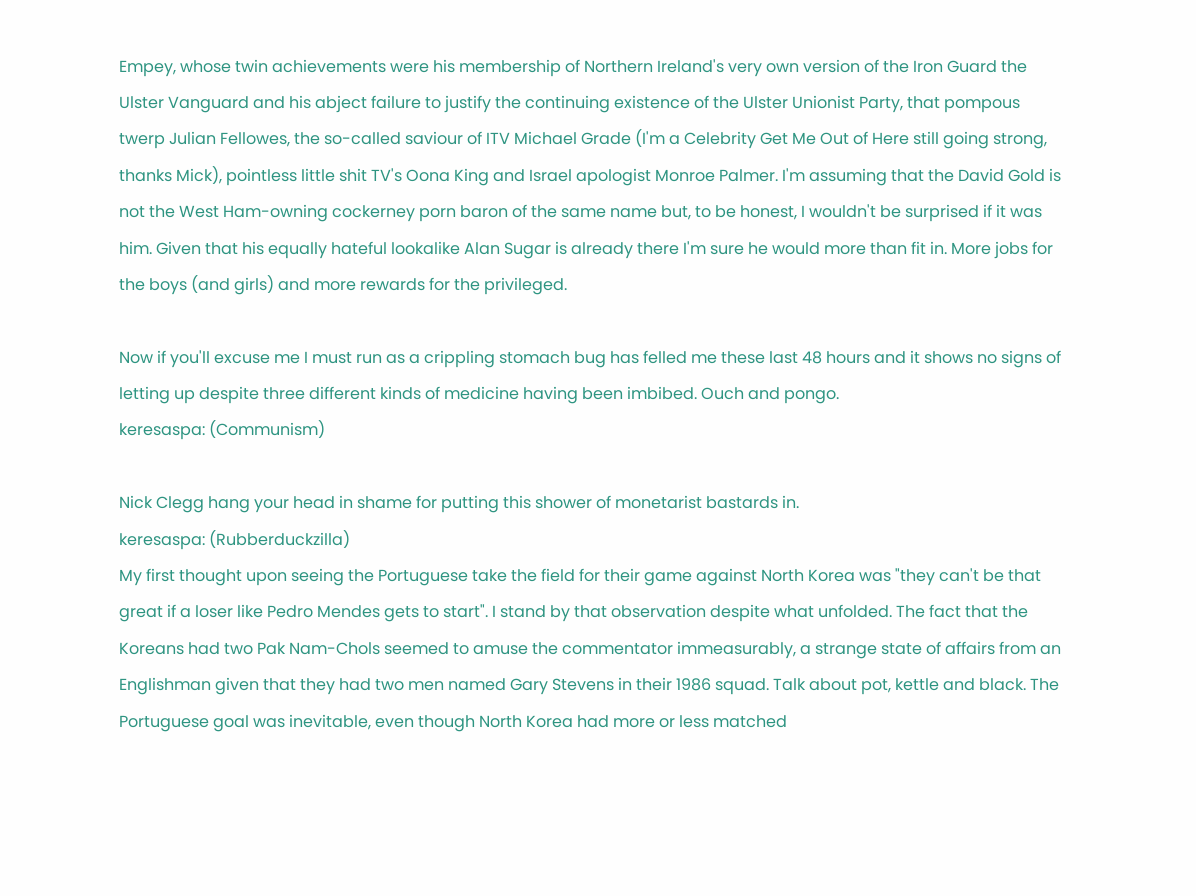Empey, whose twin achievements were his membership of Northern Ireland's very own version of the Iron Guard the Ulster Vanguard and his abject failure to justify the continuing existence of the Ulster Unionist Party, that pompous twerp Julian Fellowes, the so-called saviour of ITV Michael Grade (I'm a Celebrity Get Me Out of Here still going strong, thanks Mick), pointless little shit TV's Oona King and Israel apologist Monroe Palmer. I'm assuming that the David Gold is not the West Ham-owning cockerney porn baron of the same name but, to be honest, I wouldn't be surprised if it was him. Given that his equally hateful lookalike Alan Sugar is already there I'm sure he would more than fit in. More jobs for the boys (and girls) and more rewards for the privileged.

Now if you'll excuse me I must run as a crippling stomach bug has felled me these last 48 hours and it shows no signs of letting up despite three different kinds of medicine having been imbibed. Ouch and pongo.
keresaspa: (Communism)

Nick Clegg hang your head in shame for putting this shower of monetarist bastards in.
keresaspa: (Rubberduckzilla)
My first thought upon seeing the Portuguese take the field for their game against North Korea was "they can't be that great if a loser like Pedro Mendes gets to start". I stand by that observation despite what unfolded. The fact that the Koreans had two Pak Nam-Chols seemed to amuse the commentator immeasurably, a strange state of affairs from an Englishman given that they had two men named Gary Stevens in their 1986 squad. Talk about pot, kettle and black. The Portuguese goal was inevitable, even though North Korea had more or less matched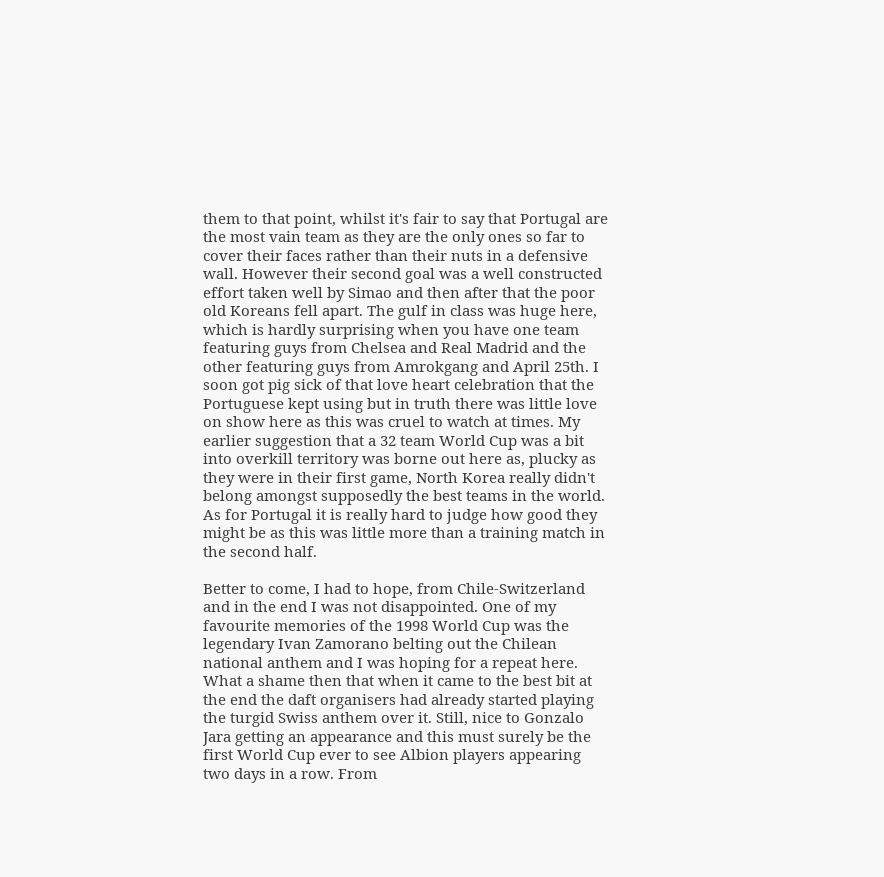them to that point, whilst it's fair to say that Portugal are the most vain team as they are the only ones so far to cover their faces rather than their nuts in a defensive wall. However their second goal was a well constructed effort taken well by Simao and then after that the poor old Koreans fell apart. The gulf in class was huge here, which is hardly surprising when you have one team featuring guys from Chelsea and Real Madrid and the other featuring guys from Amrokgang and April 25th. I soon got pig sick of that love heart celebration that the Portuguese kept using but in truth there was little love on show here as this was cruel to watch at times. My earlier suggestion that a 32 team World Cup was a bit into overkill territory was borne out here as, plucky as they were in their first game, North Korea really didn't belong amongst supposedly the best teams in the world. As for Portugal it is really hard to judge how good they might be as this was little more than a training match in the second half.

Better to come, I had to hope, from Chile-Switzerland and in the end I was not disappointed. One of my favourite memories of the 1998 World Cup was the legendary Ivan Zamorano belting out the Chilean national anthem and I was hoping for a repeat here. What a shame then that when it came to the best bit at the end the daft organisers had already started playing the turgid Swiss anthem over it. Still, nice to Gonzalo Jara getting an appearance and this must surely be the first World Cup ever to see Albion players appearing two days in a row. From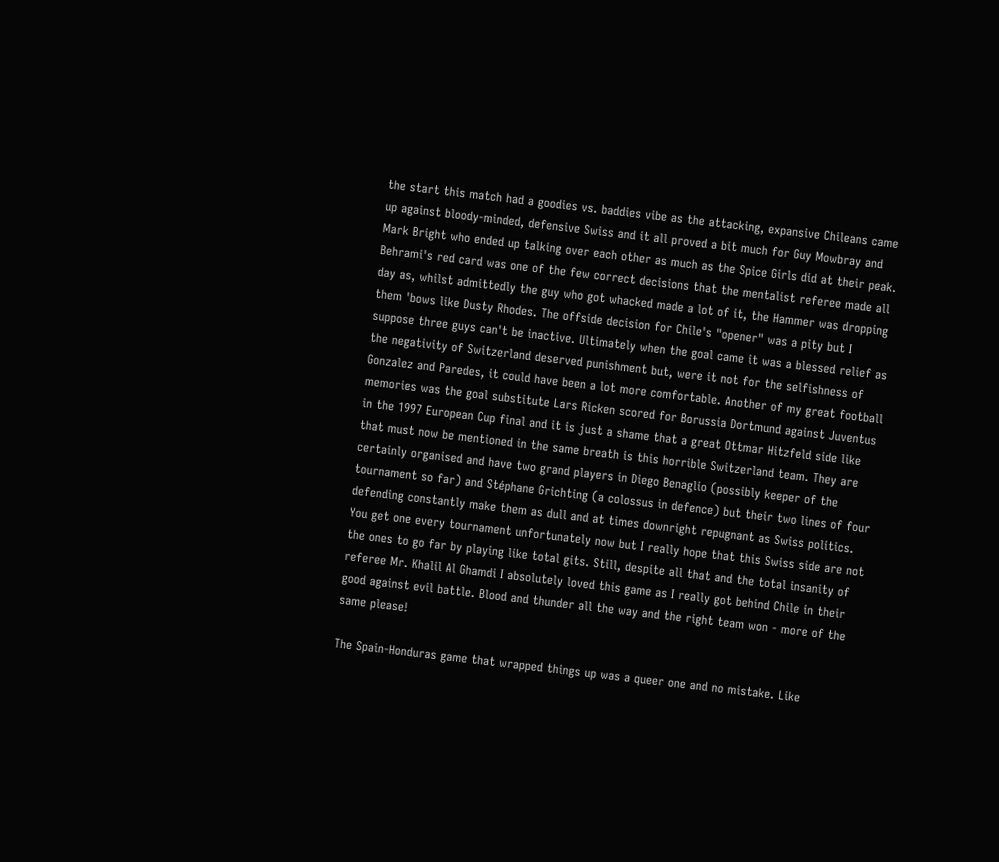the start this match had a goodies vs. baddies vibe as the attacking, expansive Chileans came up against bloody-minded, defensive Swiss and it all proved a bit much for Guy Mowbray and Mark Bright who ended up talking over each other as much as the Spice Girls did at their peak. Behrami's red card was one of the few correct decisions that the mentalist referee made all day as, whilst admittedly the guy who got whacked made a lot of it, the Hammer was dropping them 'bows like Dusty Rhodes. The offside decision for Chile's "opener" was a pity but I suppose three guys can't be inactive. Ultimately when the goal came it was a blessed relief as the negativity of Switzerland deserved punishment but, were it not for the selfishness of Gonzalez and Paredes, it could have been a lot more comfortable. Another of my great football memories was the goal substitute Lars Ricken scored for Borussia Dortmund against Juventus in the 1997 European Cup final and it is just a shame that a great Ottmar Hitzfeld side like that must now be mentioned in the same breath is this horrible Switzerland team. They are certainly organised and have two grand players in Diego Benaglio (possibly keeper of the tournament so far) and Stéphane Grichting (a colossus in defence) but their two lines of four defending constantly make them as dull and at times downright repugnant as Swiss politics. You get one every tournament unfortunately now but I really hope that this Swiss side are not the ones to go far by playing like total gits. Still, despite all that and the total insanity of referee Mr. Khalil Al Ghamdi I absolutely loved this game as I really got behind Chile in their good against evil battle. Blood and thunder all the way and the right team won - more of the same please!

The Spain-Honduras game that wrapped things up was a queer one and no mistake. Like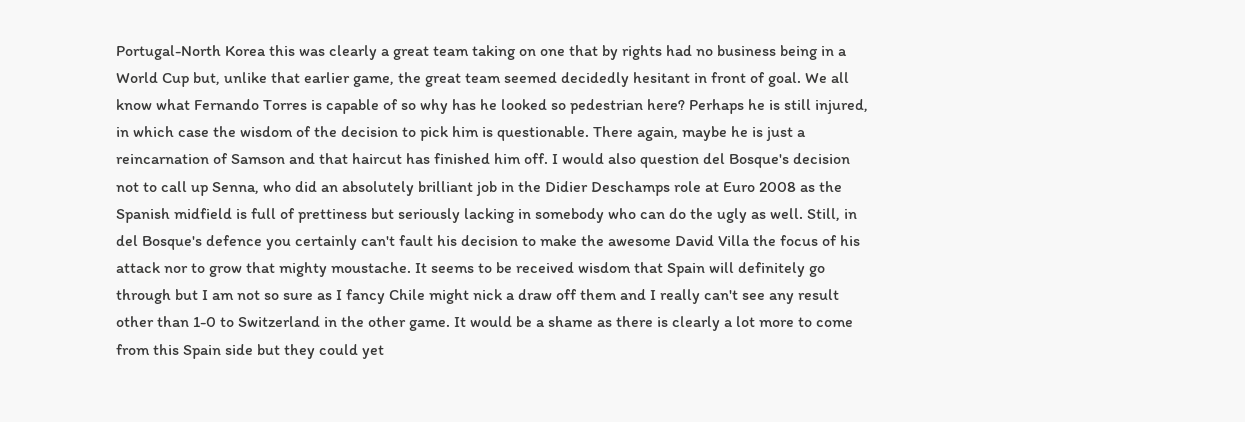Portugal-North Korea this was clearly a great team taking on one that by rights had no business being in a World Cup but, unlike that earlier game, the great team seemed decidedly hesitant in front of goal. We all know what Fernando Torres is capable of so why has he looked so pedestrian here? Perhaps he is still injured, in which case the wisdom of the decision to pick him is questionable. There again, maybe he is just a reincarnation of Samson and that haircut has finished him off. I would also question del Bosque's decision not to call up Senna, who did an absolutely brilliant job in the Didier Deschamps role at Euro 2008 as the Spanish midfield is full of prettiness but seriously lacking in somebody who can do the ugly as well. Still, in del Bosque's defence you certainly can't fault his decision to make the awesome David Villa the focus of his attack nor to grow that mighty moustache. It seems to be received wisdom that Spain will definitely go through but I am not so sure as I fancy Chile might nick a draw off them and I really can't see any result other than 1-0 to Switzerland in the other game. It would be a shame as there is clearly a lot more to come from this Spain side but they could yet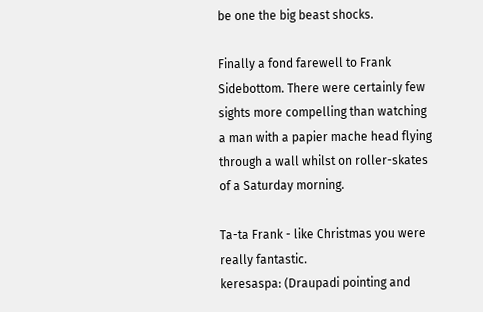be one the big beast shocks.

Finally a fond farewell to Frank Sidebottom. There were certainly few sights more compelling than watching a man with a papier mache head flying through a wall whilst on roller-skates of a Saturday morning.

Ta-ta Frank - like Christmas you were really fantastic.
keresaspa: (Draupadi pointing and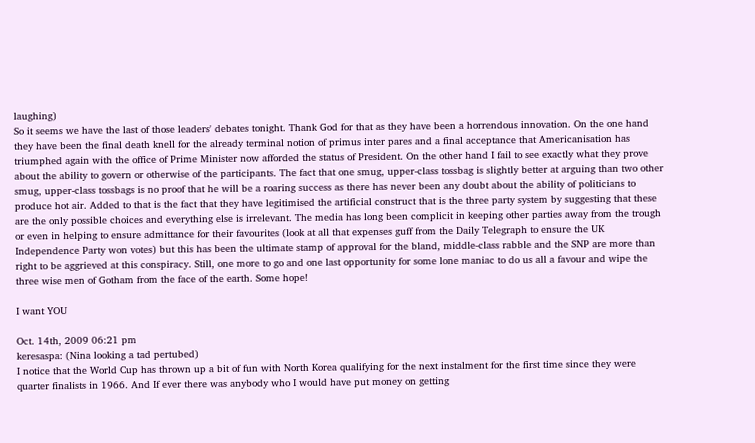laughing)
So it seems we have the last of those leaders' debates tonight. Thank God for that as they have been a horrendous innovation. On the one hand they have been the final death knell for the already terminal notion of primus inter pares and a final acceptance that Americanisation has triumphed again with the office of Prime Minister now afforded the status of President. On the other hand I fail to see exactly what they prove about the ability to govern or otherwise of the participants. The fact that one smug, upper-class tossbag is slightly better at arguing than two other smug, upper-class tossbags is no proof that he will be a roaring success as there has never been any doubt about the ability of politicians to produce hot air. Added to that is the fact that they have legitimised the artificial construct that is the three party system by suggesting that these are the only possible choices and everything else is irrelevant. The media has long been complicit in keeping other parties away from the trough or even in helping to ensure admittance for their favourites (look at all that expenses guff from the Daily Telegraph to ensure the UK Independence Party won votes) but this has been the ultimate stamp of approval for the bland, middle-class rabble and the SNP are more than right to be aggrieved at this conspiracy. Still, one more to go and one last opportunity for some lone maniac to do us all a favour and wipe the three wise men of Gotham from the face of the earth. Some hope!

I want YOU

Oct. 14th, 2009 06:21 pm
keresaspa: (Nina looking a tad pertubed)
I notice that the World Cup has thrown up a bit of fun with North Korea qualifying for the next instalment for the first time since they were quarter finalists in 1966. And If ever there was anybody who I would have put money on getting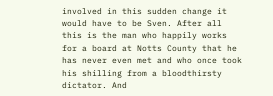involved in this sudden change it would have to be Sven. After all this is the man who happily works for a board at Notts County that he has never even met and who once took his shilling from a bloodthirsty dictator. And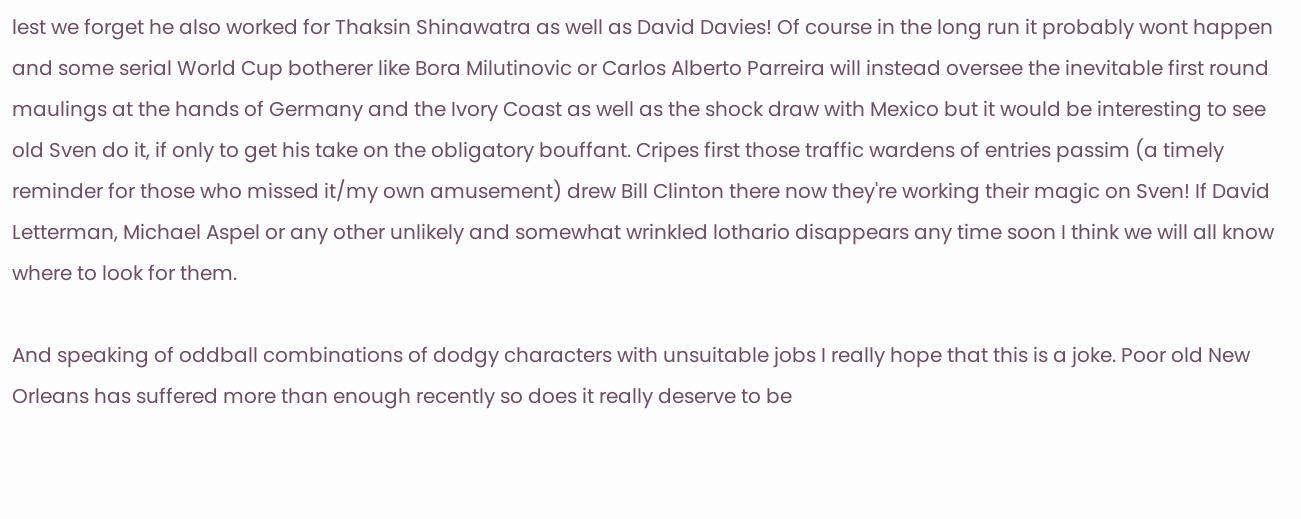lest we forget he also worked for Thaksin Shinawatra as well as David Davies! Of course in the long run it probably wont happen and some serial World Cup botherer like Bora Milutinovic or Carlos Alberto Parreira will instead oversee the inevitable first round maulings at the hands of Germany and the Ivory Coast as well as the shock draw with Mexico but it would be interesting to see old Sven do it, if only to get his take on the obligatory bouffant. Cripes first those traffic wardens of entries passim (a timely reminder for those who missed it/my own amusement) drew Bill Clinton there now they're working their magic on Sven! If David Letterman, Michael Aspel or any other unlikely and somewhat wrinkled lothario disappears any time soon I think we will all know where to look for them.

And speaking of oddball combinations of dodgy characters with unsuitable jobs I really hope that this is a joke. Poor old New Orleans has suffered more than enough recently so does it really deserve to be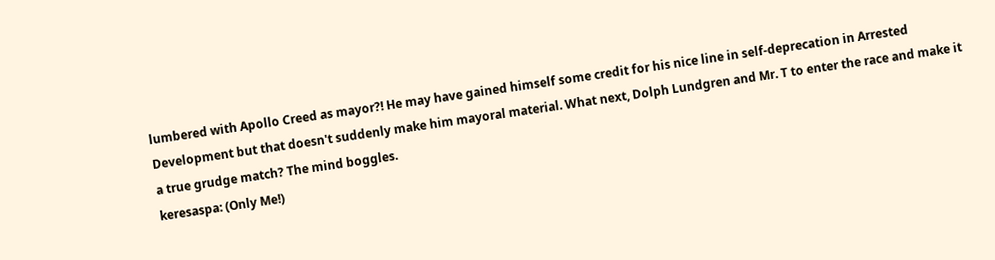lumbered with Apollo Creed as mayor?! He may have gained himself some credit for his nice line in self-deprecation in Arrested Development but that doesn't suddenly make him mayoral material. What next, Dolph Lundgren and Mr. T to enter the race and make it a true grudge match? The mind boggles.
keresaspa: (Only Me!)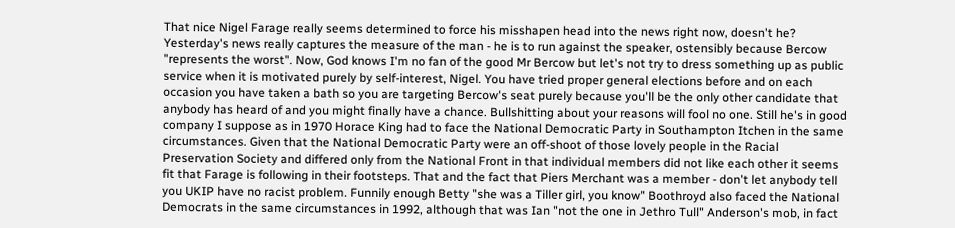That nice Nigel Farage really seems determined to force his misshapen head into the news right now, doesn't he? Yesterday's news really captures the measure of the man - he is to run against the speaker, ostensibly because Bercow "represents the worst". Now, God knows I'm no fan of the good Mr Bercow but let's not try to dress something up as public service when it is motivated purely by self-interest, Nigel. You have tried proper general elections before and on each occasion you have taken a bath so you are targeting Bercow's seat purely because you'll be the only other candidate that anybody has heard of and you might finally have a chance. Bullshitting about your reasons will fool no one. Still he's in good company I suppose as in 1970 Horace King had to face the National Democratic Party in Southampton Itchen in the same circumstances. Given that the National Democratic Party were an off-shoot of those lovely people in the Racial Preservation Society and differed only from the National Front in that individual members did not like each other it seems fit that Farage is following in their footsteps. That and the fact that Piers Merchant was a member - don't let anybody tell you UKIP have no racist problem. Funnily enough Betty "she was a Tiller girl, you know" Boothroyd also faced the National Democrats in the same circumstances in 1992, although that was Ian "not the one in Jethro Tull" Anderson's mob, in fact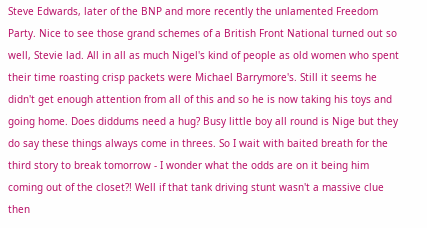Steve Edwards, later of the BNP and more recently the unlamented Freedom Party. Nice to see those grand schemes of a British Front National turned out so well, Stevie lad. All in all as much Nigel's kind of people as old women who spent their time roasting crisp packets were Michael Barrymore's. Still it seems he didn't get enough attention from all of this and so he is now taking his toys and going home. Does diddums need a hug? Busy little boy all round is Nige but they do say these things always come in threes. So I wait with baited breath for the third story to break tomorrow - I wonder what the odds are on it being him coming out of the closet?! Well if that tank driving stunt wasn't a massive clue then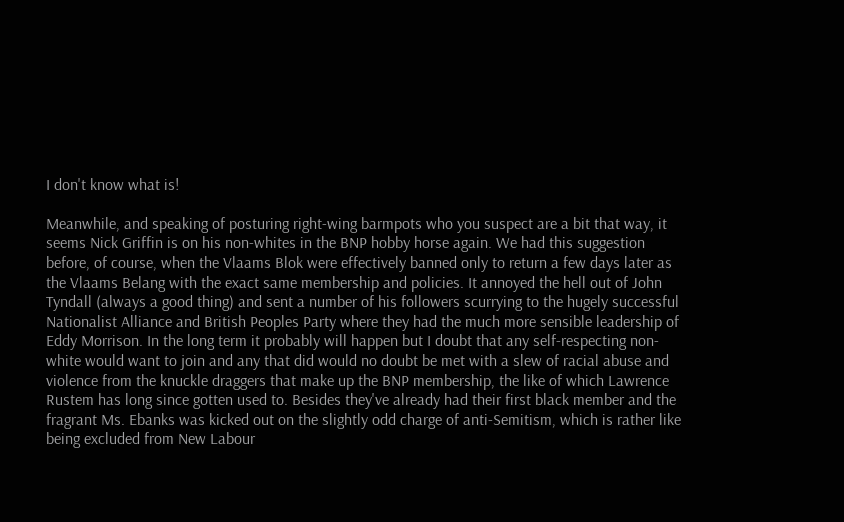I don't know what is!

Meanwhile, and speaking of posturing right-wing barmpots who you suspect are a bit that way, it seems Nick Griffin is on his non-whites in the BNP hobby horse again. We had this suggestion before, of course, when the Vlaams Blok were effectively banned only to return a few days later as the Vlaams Belang with the exact same membership and policies. It annoyed the hell out of John Tyndall (always a good thing) and sent a number of his followers scurrying to the hugely successful Nationalist Alliance and British Peoples Party where they had the much more sensible leadership of Eddy Morrison. In the long term it probably will happen but I doubt that any self-respecting non-white would want to join and any that did would no doubt be met with a slew of racial abuse and violence from the knuckle draggers that make up the BNP membership, the like of which Lawrence Rustem has long since gotten used to. Besides they've already had their first black member and the fragrant Ms. Ebanks was kicked out on the slightly odd charge of anti-Semitism, which is rather like being excluded from New Labour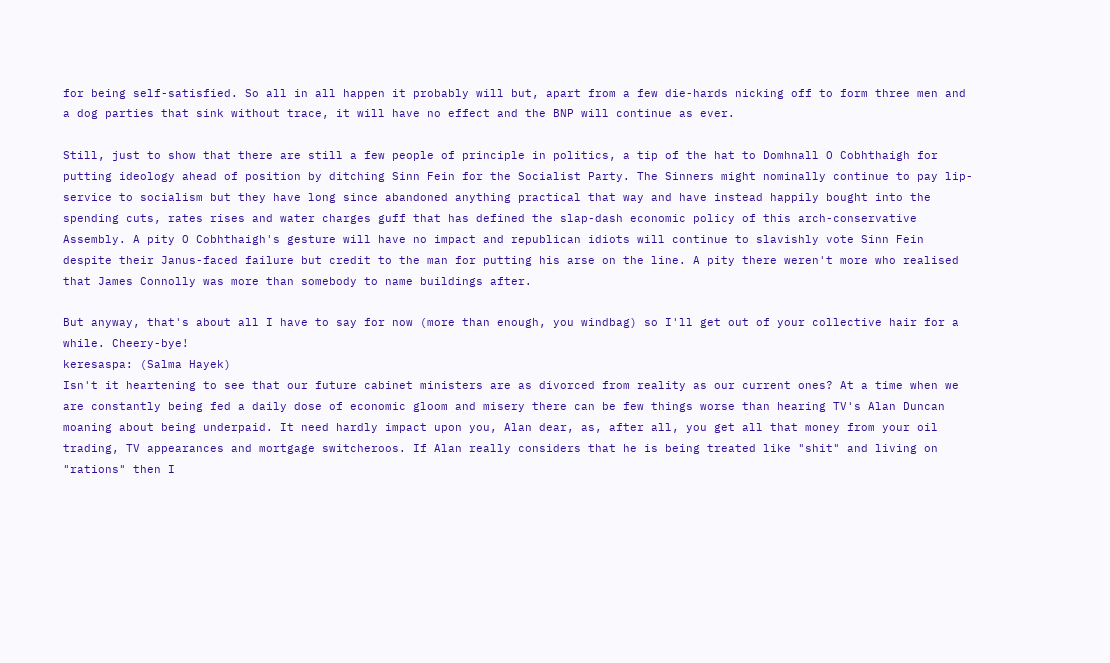for being self-satisfied. So all in all happen it probably will but, apart from a few die-hards nicking off to form three men and a dog parties that sink without trace, it will have no effect and the BNP will continue as ever.

Still, just to show that there are still a few people of principle in politics, a tip of the hat to Domhnall O Cobhthaigh for putting ideology ahead of position by ditching Sinn Fein for the Socialist Party. The Sinners might nominally continue to pay lip-service to socialism but they have long since abandoned anything practical that way and have instead happily bought into the spending cuts, rates rises and water charges guff that has defined the slap-dash economic policy of this arch-conservative Assembly. A pity O Cobhthaigh's gesture will have no impact and republican idiots will continue to slavishly vote Sinn Fein despite their Janus-faced failure but credit to the man for putting his arse on the line. A pity there weren't more who realised that James Connolly was more than somebody to name buildings after.

But anyway, that's about all I have to say for now (more than enough, you windbag) so I'll get out of your collective hair for a while. Cheery-bye!
keresaspa: (Salma Hayek)
Isn't it heartening to see that our future cabinet ministers are as divorced from reality as our current ones? At a time when we are constantly being fed a daily dose of economic gloom and misery there can be few things worse than hearing TV's Alan Duncan moaning about being underpaid. It need hardly impact upon you, Alan dear, as, after all, you get all that money from your oil trading, TV appearances and mortgage switcheroos. If Alan really considers that he is being treated like "shit" and living on "rations" then I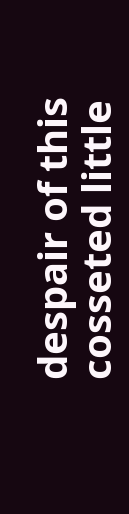despair of this cosseted little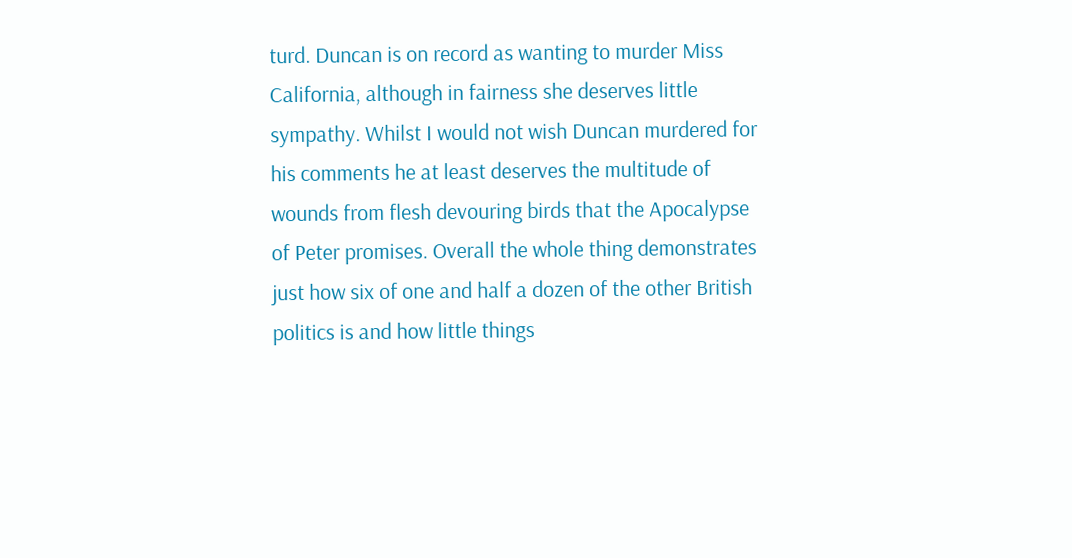turd. Duncan is on record as wanting to murder Miss California, although in fairness she deserves little sympathy. Whilst I would not wish Duncan murdered for his comments he at least deserves the multitude of wounds from flesh devouring birds that the Apocalypse of Peter promises. Overall the whole thing demonstrates just how six of one and half a dozen of the other British politics is and how little things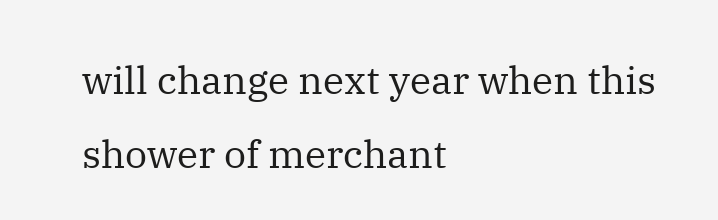will change next year when this shower of merchant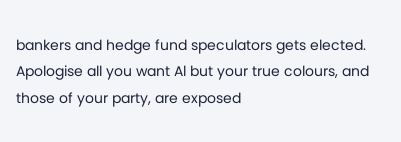bankers and hedge fund speculators gets elected. Apologise all you want Al but your true colours, and those of your party, are exposed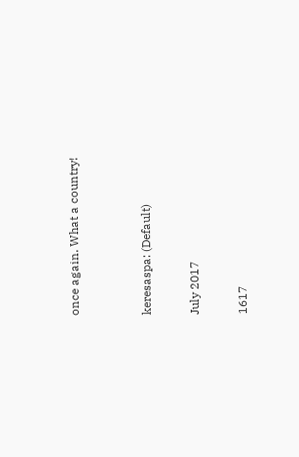once again. What a country!


keresaspa: (Default)

July 2017

1617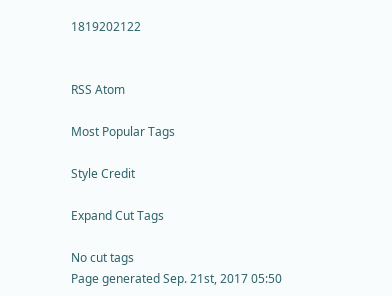1819202122


RSS Atom

Most Popular Tags

Style Credit

Expand Cut Tags

No cut tags
Page generated Sep. 21st, 2017 05:50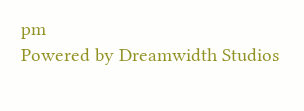pm
Powered by Dreamwidth Studios